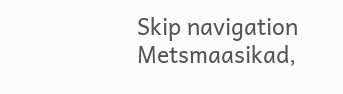Skip navigation
Metsmaasikad,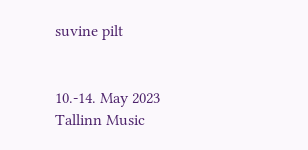suvine pilt


10.-14. May 2023
Tallinn Music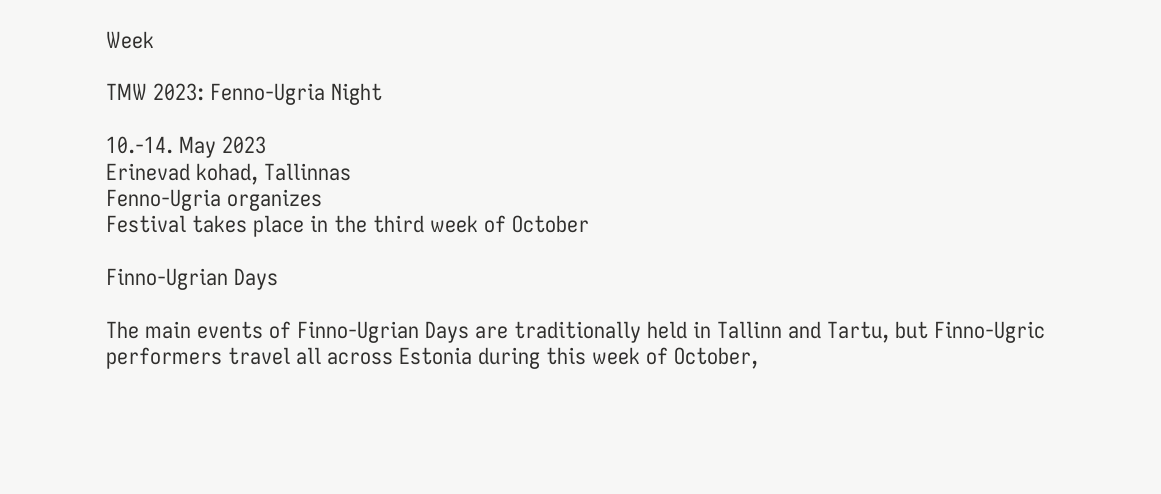Week

TMW 2023: Fenno-Ugria Night

10.-14. May 2023
Erinevad kohad, Tallinnas
Fenno-Ugria organizes
Festival takes place in the third week of October

Finno-Ugrian Days

The main events of Finno-Ugrian Days are traditionally held in Tallinn and Tartu, but Finno-Ugric performers travel all across Estonia during this week of October,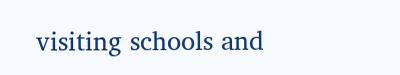visiting schools and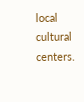local cultural centers.